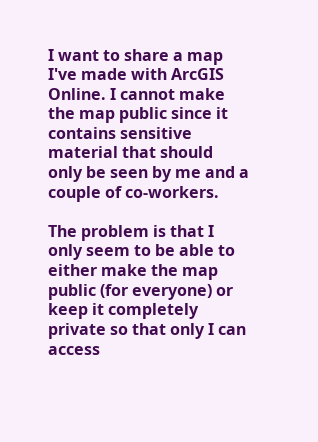I want to share a map I've made with ArcGIS Online. I cannot make the map public since it contains sensitive material that should only be seen by me and a couple of co-workers.

The problem is that I only seem to be able to either make the map public (for everyone) or keep it completely private so that only I can access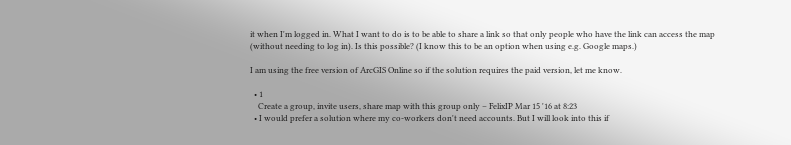it when I'm logged in. What I want to do is to be able to share a link so that only people who have the link can access the map (without needing to log in). Is this possible? (I know this to be an option when using e.g. Google maps.)

I am using the free version of ArcGIS Online so if the solution requires the paid version, let me know.

  • 1
    Create a group, invite users, share map with this group only – FelixIP Mar 15 '16 at 8:23
  • I would prefer a solution where my co-workers don't need accounts. But I will look into this if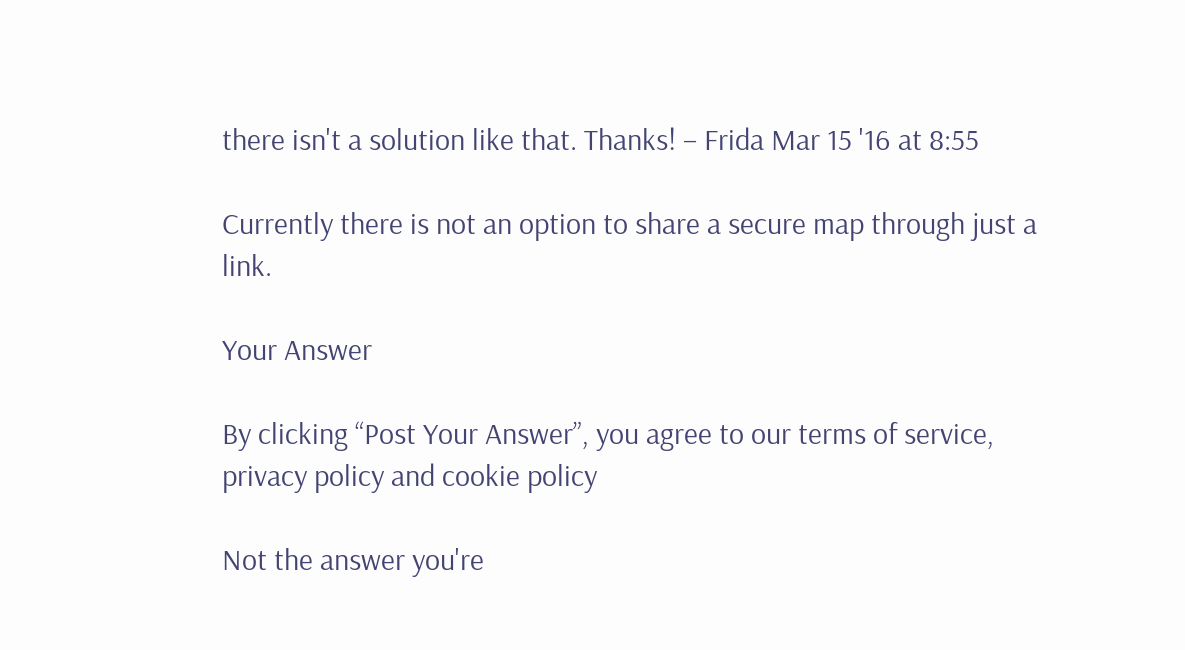there isn't a solution like that. Thanks! – Frida Mar 15 '16 at 8:55

Currently there is not an option to share a secure map through just a link.

Your Answer

By clicking “Post Your Answer”, you agree to our terms of service, privacy policy and cookie policy

Not the answer you're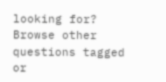looking for? Browse other questions tagged or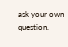ask your own question.